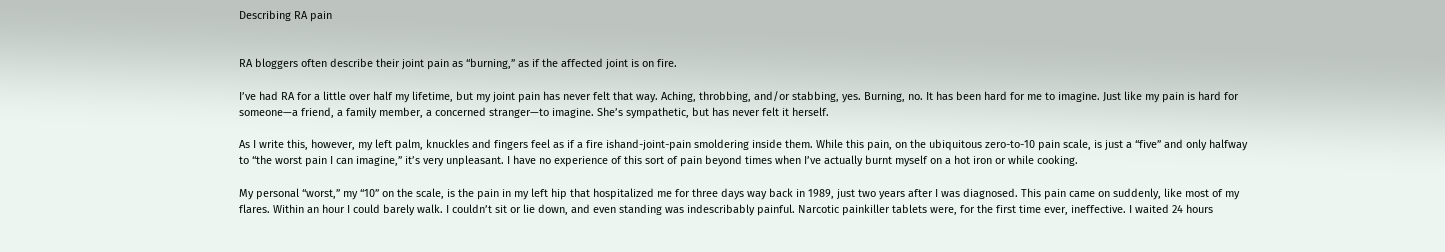Describing RA pain


RA bloggers often describe their joint pain as “burning,” as if the affected joint is on fire.

I’ve had RA for a little over half my lifetime, but my joint pain has never felt that way. Aching, throbbing, and/or stabbing, yes. Burning, no. It has been hard for me to imagine. Just like my pain is hard for someone—a friend, a family member, a concerned stranger—to imagine. She’s sympathetic, but has never felt it herself.

As I write this, however, my left palm, knuckles and fingers feel as if a fire ishand-joint-pain smoldering inside them. While this pain, on the ubiquitous zero-to-10 pain scale, is just a “five” and only halfway to “the worst pain I can imagine,” it’s very unpleasant. I have no experience of this sort of pain beyond times when I’ve actually burnt myself on a hot iron or while cooking.

My personal “worst,” my “10” on the scale, is the pain in my left hip that hospitalized me for three days way back in 1989, just two years after I was diagnosed. This pain came on suddenly, like most of my flares. Within an hour I could barely walk. I couldn’t sit or lie down, and even standing was indescribably painful. Narcotic painkiller tablets were, for the first time ever, ineffective. I waited 24 hours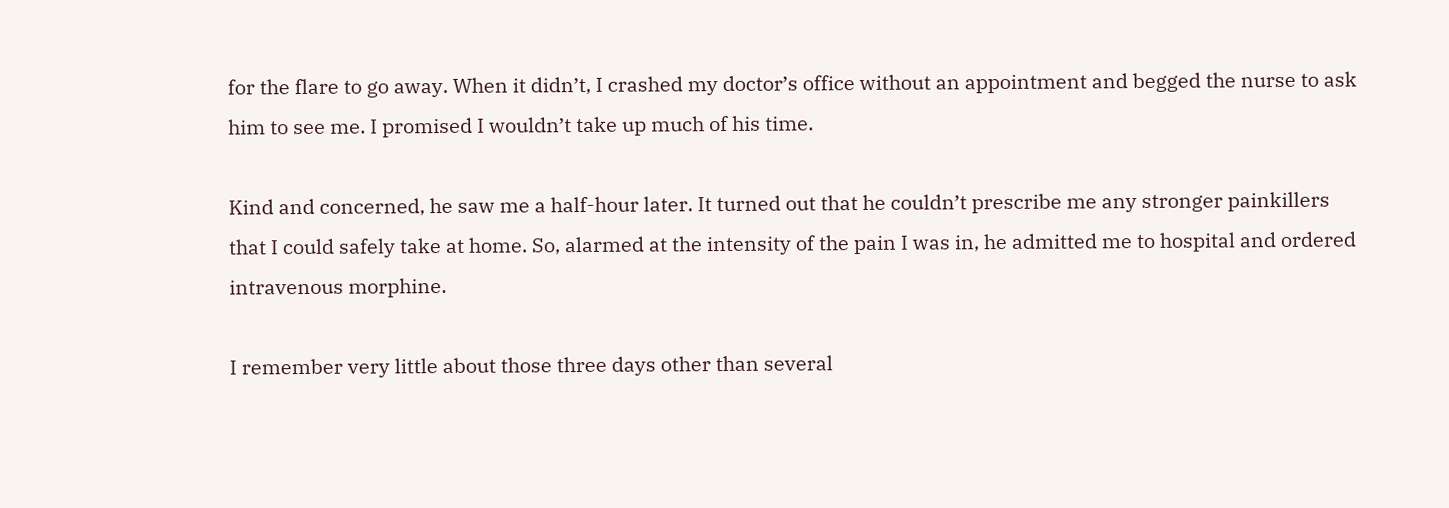for the flare to go away. When it didn’t, I crashed my doctor’s office without an appointment and begged the nurse to ask him to see me. I promised I wouldn’t take up much of his time.

Kind and concerned, he saw me a half-hour later. It turned out that he couldn’t prescribe me any stronger painkillers that I could safely take at home. So, alarmed at the intensity of the pain I was in, he admitted me to hospital and ordered intravenous morphine.

I remember very little about those three days other than several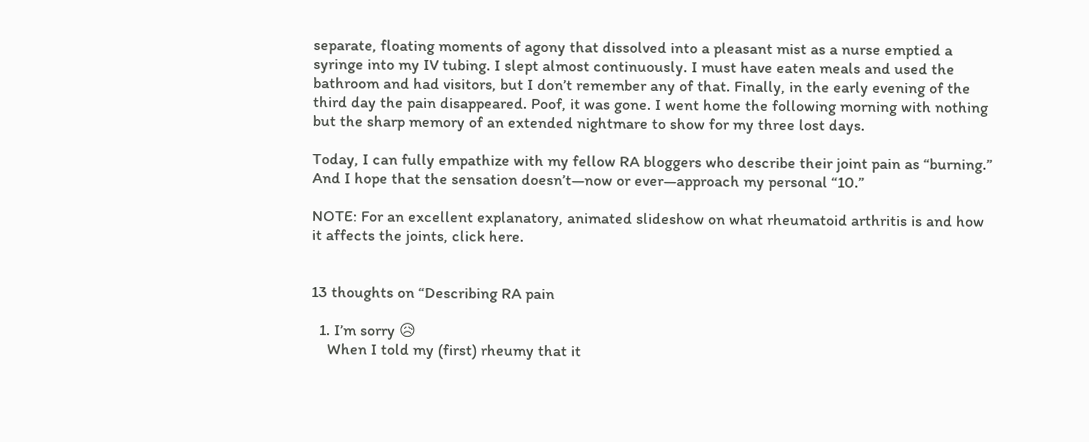separate, floating moments of agony that dissolved into a pleasant mist as a nurse emptied a syringe into my IV tubing. I slept almost continuously. I must have eaten meals and used the bathroom and had visitors, but I don’t remember any of that. Finally, in the early evening of the third day the pain disappeared. Poof, it was gone. I went home the following morning with nothing but the sharp memory of an extended nightmare to show for my three lost days.

Today, I can fully empathize with my fellow RA bloggers who describe their joint pain as “burning.”  And I hope that the sensation doesn’t—now or ever—approach my personal “10.”

NOTE: For an excellent explanatory, animated slideshow on what rheumatoid arthritis is and how it affects the joints, click here.


13 thoughts on “Describing RA pain

  1. I’m sorry 😥
    When I told my (first) rheumy that it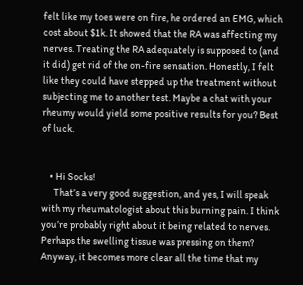felt like my toes were on fire, he ordered an EMG, which cost about $1k. It showed that the RA was affecting my nerves. Treating the RA adequately is supposed to (and it did) get rid of the on-fire sensation. Honestly, I felt like they could have stepped up the treatment without subjecting me to another test. Maybe a chat with your rheumy would yield some positive results for you? Best of luck.


    • Hi Socks!
      That’s a very good suggestion, and yes, I will speak with my rheumatologist about this burning pain. I think you’re probably right about it being related to nerves. Perhaps the swelling tissue was pressing on them? Anyway, it becomes more clear all the time that my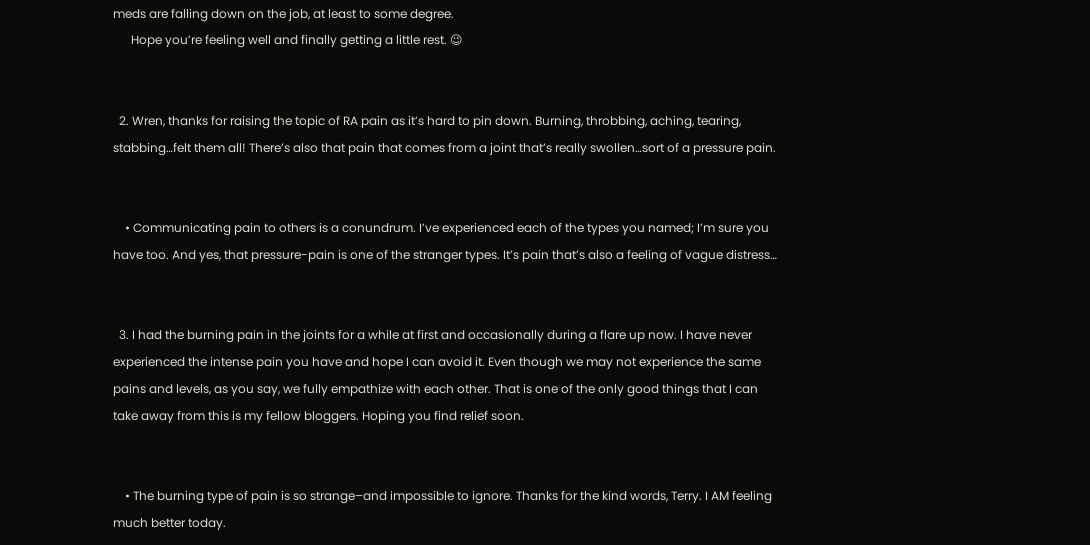meds are falling down on the job, at least to some degree.
      Hope you’re feeling well and finally getting a little rest. 😉


  2. Wren, thanks for raising the topic of RA pain as it’s hard to pin down. Burning, throbbing, aching, tearing, stabbing…felt them all! There’s also that pain that comes from a joint that’s really swollen…sort of a pressure pain.


    • Communicating pain to others is a conundrum. I’ve experienced each of the types you named; I’m sure you have too. And yes, that pressure-pain is one of the stranger types. It’s pain that’s also a feeling of vague distress…


  3. I had the burning pain in the joints for a while at first and occasionally during a flare up now. I have never experienced the intense pain you have and hope I can avoid it. Even though we may not experience the same pains and levels, as you say, we fully empathize with each other. That is one of the only good things that I can take away from this is my fellow bloggers. Hoping you find relief soon.


    • The burning type of pain is so strange–and impossible to ignore. Thanks for the kind words, Terry. I AM feeling much better today.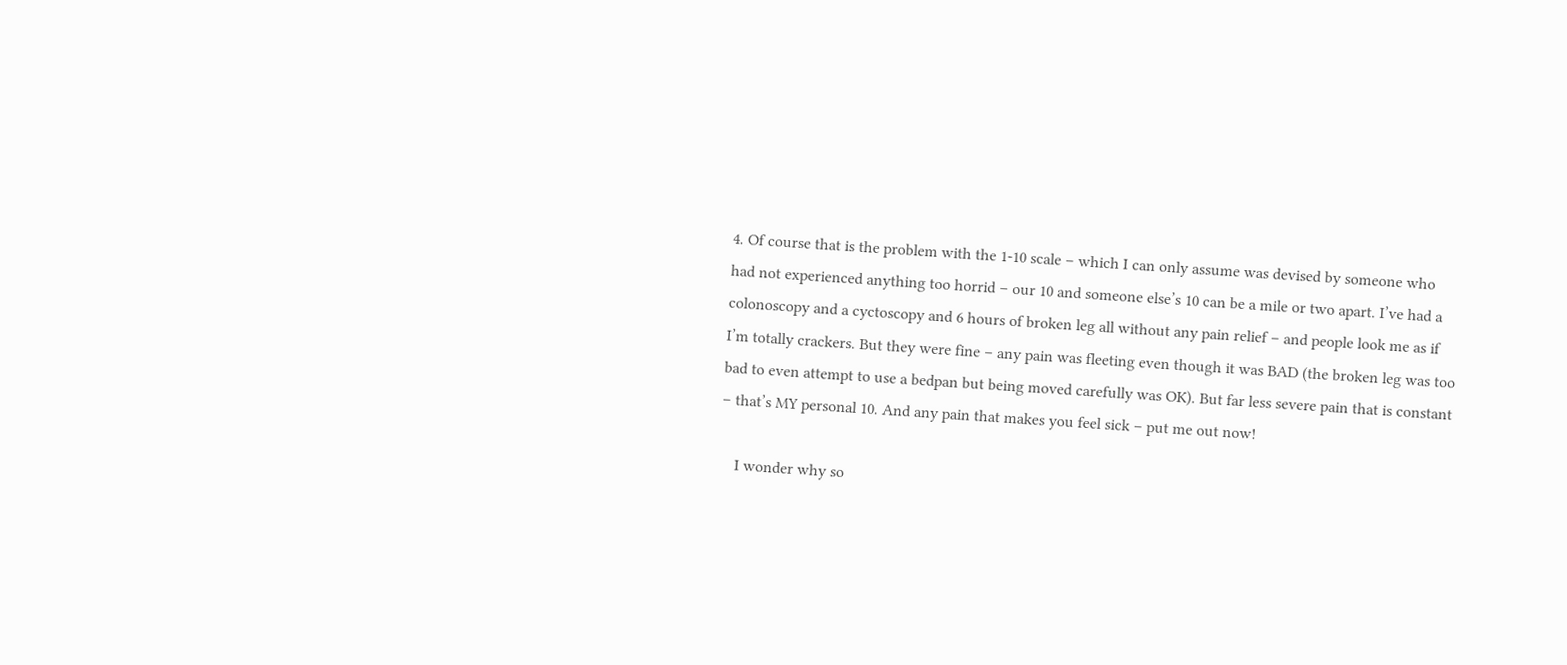4. Of course that is the problem with the 1-10 scale – which I can only assume was devised by someone who had not experienced anything too horrid – our 10 and someone else’s 10 can be a mile or two apart. I’ve had a colonoscopy and a cyctoscopy and 6 hours of broken leg all without any pain relief – and people look me as if I’m totally crackers. But they were fine – any pain was fleeting even though it was BAD (the broken leg was too bad to even attempt to use a bedpan but being moved carefully was OK). But far less severe pain that is constant – that’s MY personal 10. And any pain that makes you feel sick – put me out now!

    I wonder why so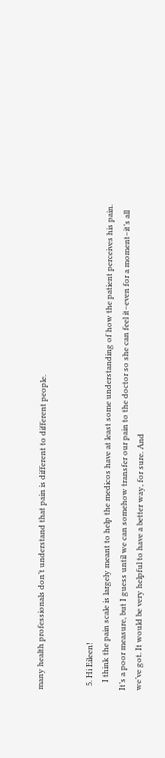many health professionals don’t understand that pain is different to different people.


  5. Hi Eileen!
    I think the pain scale is largely meant to help the medicos have at least some understanding of how the patient perceives his pain. It’s a poor measure, but I guess until we can somehow transfer our pain to the doctor so she can feel it–even for a moment–it’s all we’ve got. It would be very helpful to have a better way, for sure. And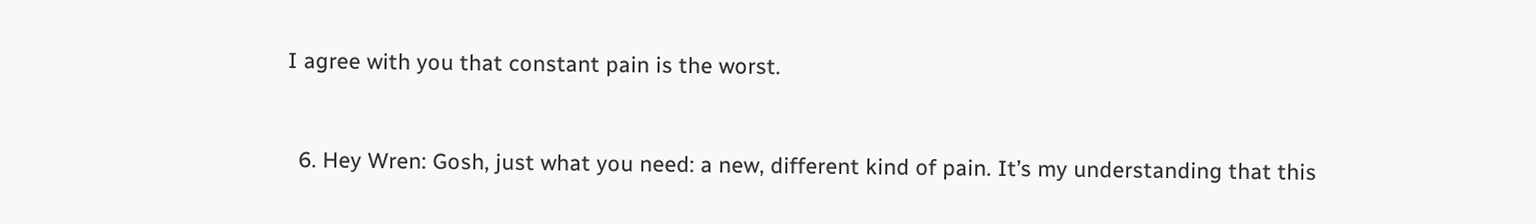I agree with you that constant pain is the worst.


  6. Hey Wren: Gosh, just what you need: a new, different kind of pain. It’s my understanding that this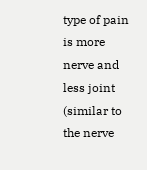type of pain is more nerve and less joint (similar to the nerve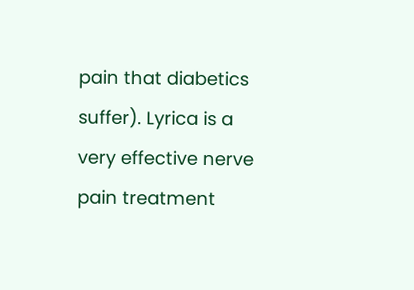pain that diabetics suffer). Lyrica is a very effective nerve pain treatment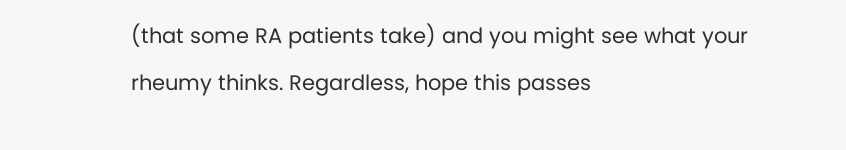(that some RA patients take) and you might see what your rheumy thinks. Regardless, hope this passes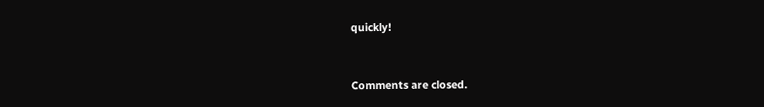quickly!


Comments are closed.